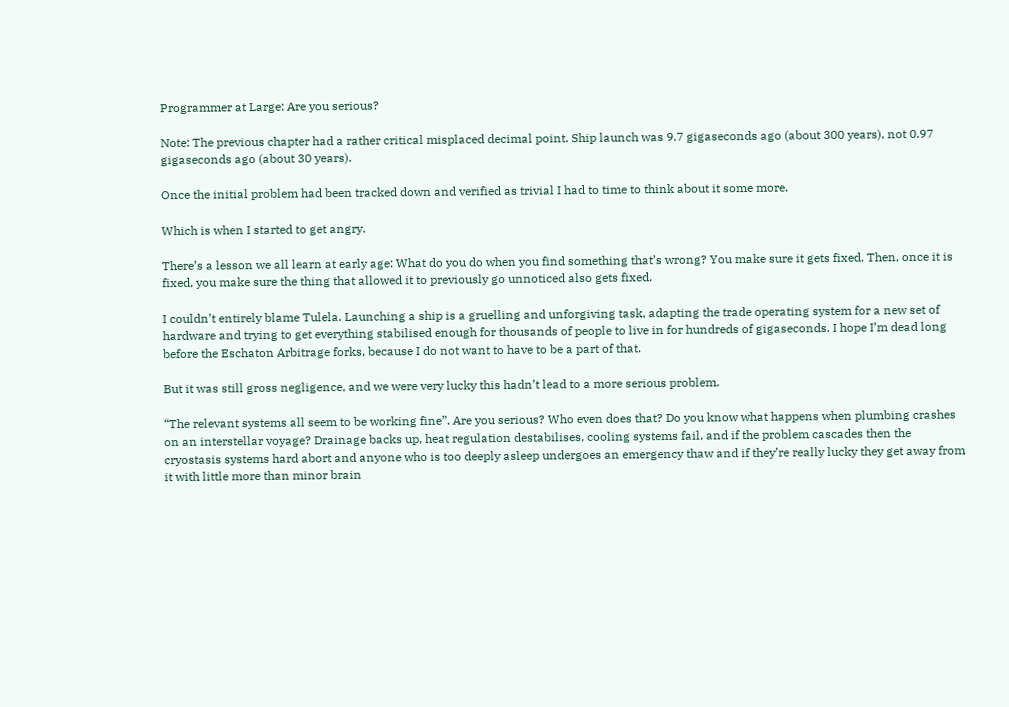Programmer at Large: Are you serious?

Note: The previous chapter had a rather critical misplaced decimal point. Ship launch was 9.7 gigaseconds ago (about 300 years), not 0.97 gigaseconds ago (about 30 years).

Once the initial problem had been tracked down and verified as trivial I had to time to think about it some more.

Which is when I started to get angry.

There’s a lesson we all learn at early age: What do you do when you find something that’s wrong? You make sure it gets fixed. Then, once it is fixed, you make sure the thing that allowed it to previously go unnoticed also gets fixed.

I couldn’t entirely blame Tulela. Launching a ship is a gruelling and unforgiving task, adapting the trade operating system for a new set of hardware and trying to get everything stabilised enough for thousands of people to live in for hundreds of gigaseconds. I hope I’m dead long before the Eschaton Arbitrage forks, because I do not want to have to be a part of that.

But it was still gross negligence, and we were very lucky this hadn’t lead to a more serious problem.

“The relevant systems all seem to be working fine”. Are you serious? Who even does that? Do you know what happens when plumbing crashes on an interstellar voyage? Drainage backs up, heat regulation destabilises, cooling systems fail, and if the problem cascades then the cryostasis systems hard abort and anyone who is too deeply asleep undergoes an emergency thaw and if they’re really lucky they get away from it with little more than minor brain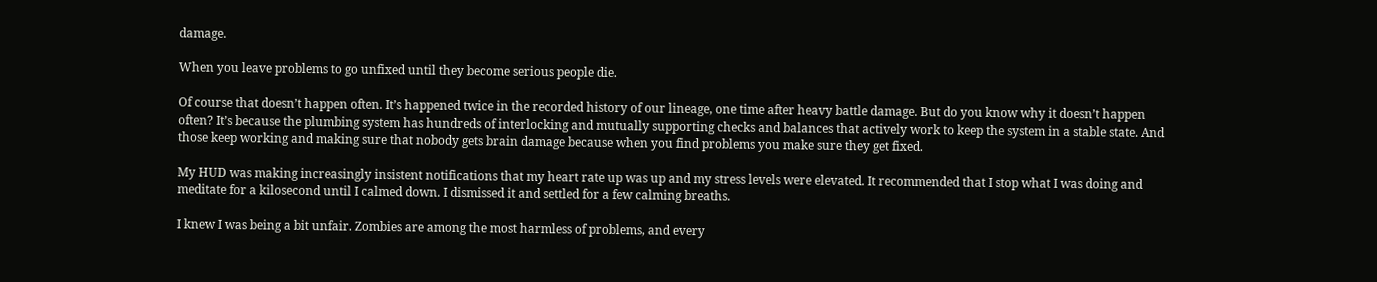damage.

When you leave problems to go unfixed until they become serious people die.

Of course that doesn’t happen often. It’s happened twice in the recorded history of our lineage, one time after heavy battle damage. But do you know why it doesn’t happen often? It’s because the plumbing system has hundreds of interlocking and mutually supporting checks and balances that actively work to keep the system in a stable state. And those keep working and making sure that nobody gets brain damage because when you find problems you make sure they get fixed.

My HUD was making increasingly insistent notifications that my heart rate up was up and my stress levels were elevated. It recommended that I stop what I was doing and meditate for a kilosecond until I calmed down. I dismissed it and settled for a few calming breaths.

I knew I was being a bit unfair. Zombies are among the most harmless of problems, and every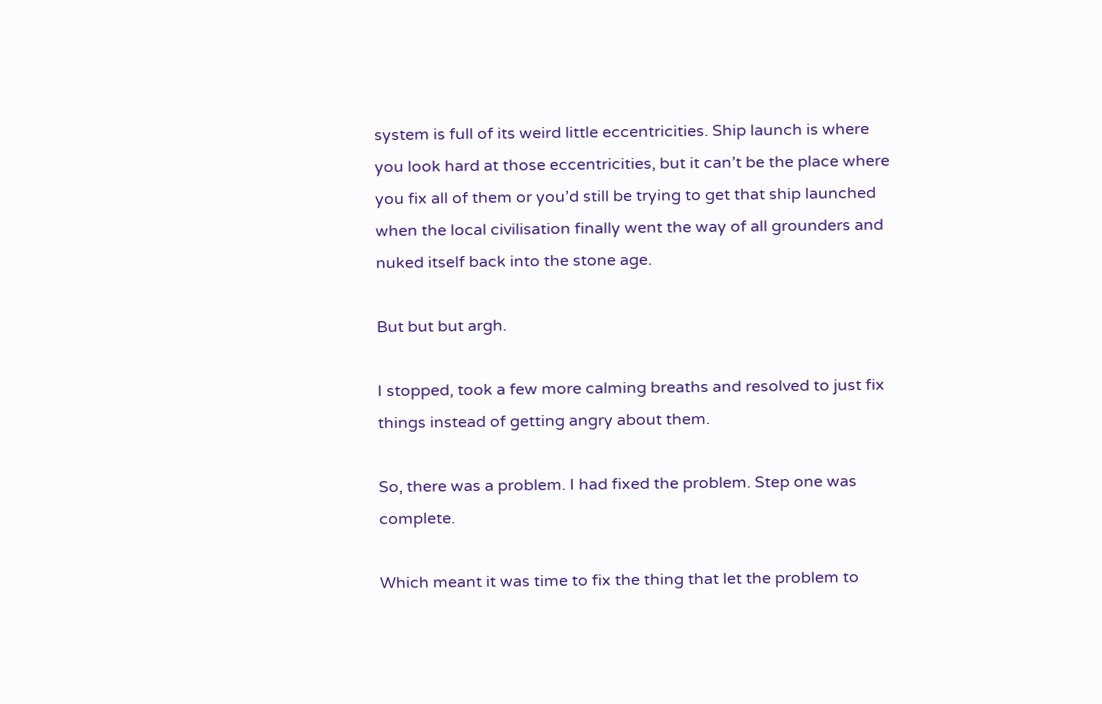system is full of its weird little eccentricities. Ship launch is where you look hard at those eccentricities, but it can’t be the place where you fix all of them or you’d still be trying to get that ship launched when the local civilisation finally went the way of all grounders and nuked itself back into the stone age.

But but but argh.

I stopped, took a few more calming breaths and resolved to just fix things instead of getting angry about them.

So, there was a problem. I had fixed the problem. Step one was complete.

Which meant it was time to fix the thing that let the problem to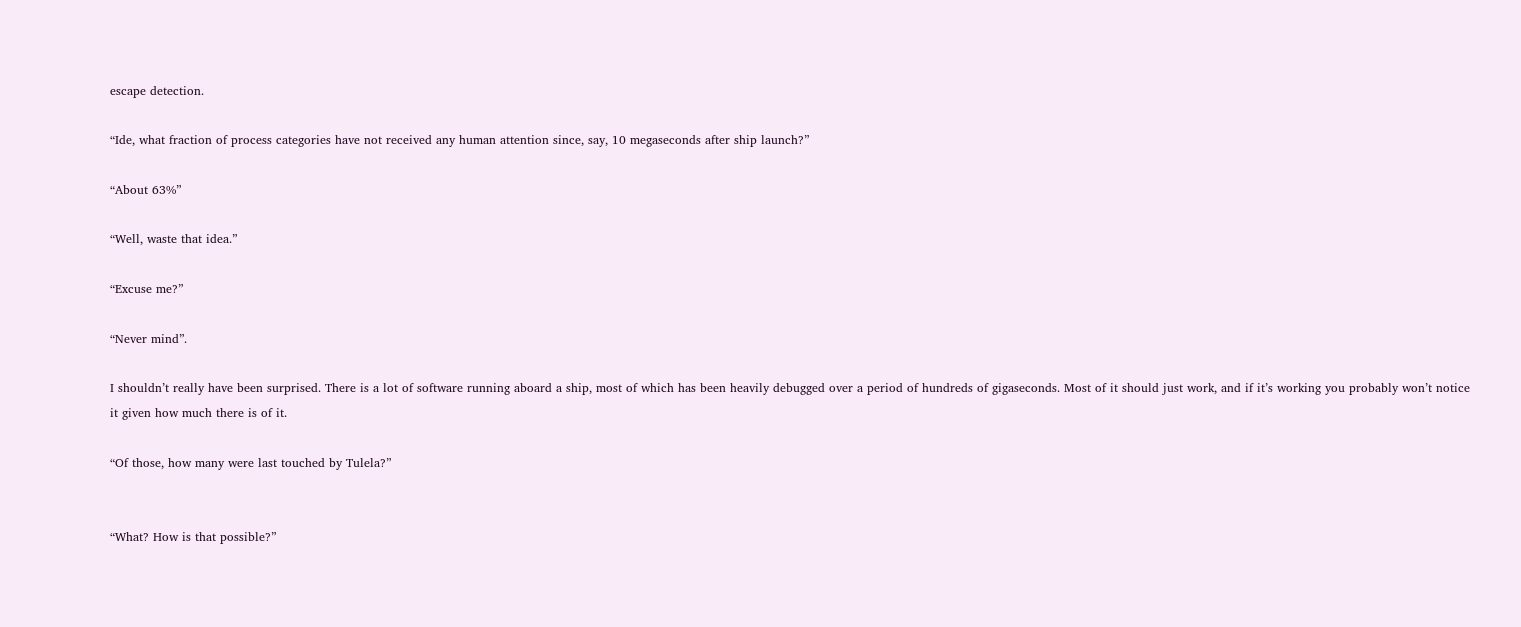escape detection.

“Ide, what fraction of process categories have not received any human attention since, say, 10 megaseconds after ship launch?”

“About 63%”

“Well, waste that idea.”

“Excuse me?”

“Never mind”.

I shouldn’t really have been surprised. There is a lot of software running aboard a ship, most of which has been heavily debugged over a period of hundreds of gigaseconds. Most of it should just work, and if it’s working you probably won’t notice it given how much there is of it.

“Of those, how many were last touched by Tulela?”


“What? How is that possible?”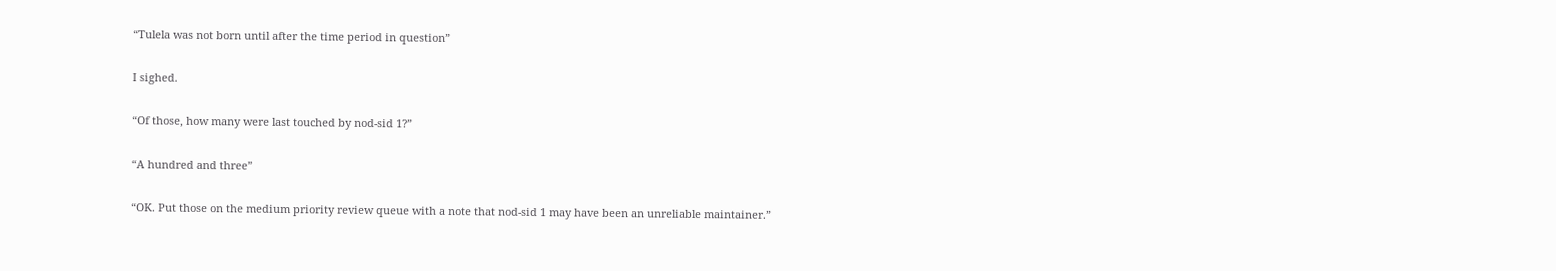“Tulela was not born until after the time period in question”

I sighed.

“Of those, how many were last touched by nod-sid 1?”

“A hundred and three”

“OK. Put those on the medium priority review queue with a note that nod-sid 1 may have been an unreliable maintainer.”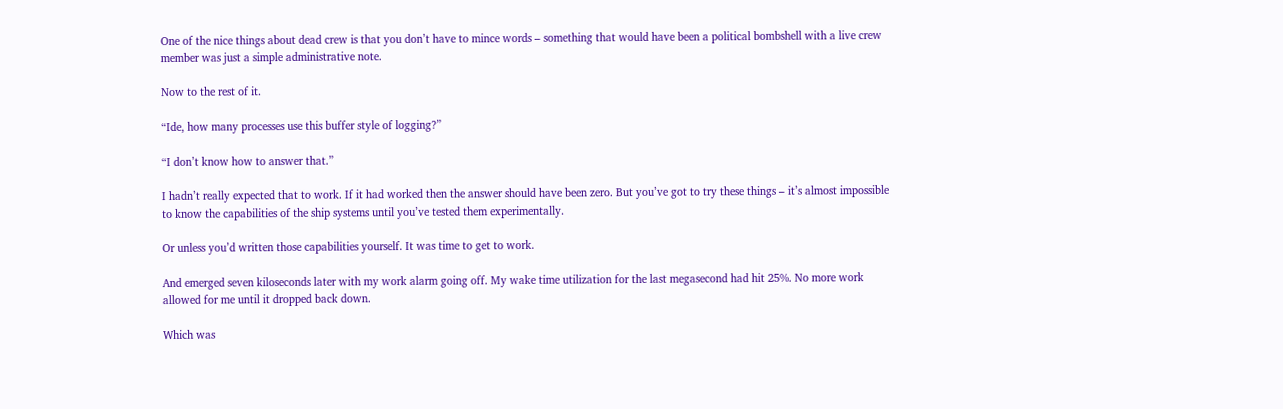One of the nice things about dead crew is that you don’t have to mince words – something that would have been a political bombshell with a live crew member was just a simple administrative note.

Now to the rest of it.

“Ide, how many processes use this buffer style of logging?”

“I don’t know how to answer that.”

I hadn’t really expected that to work. If it had worked then the answer should have been zero. But you’ve got to try these things – it’s almost impossible to know the capabilities of the ship systems until you’ve tested them experimentally.

Or unless you’d written those capabilities yourself. It was time to get to work.

And emerged seven kiloseconds later with my work alarm going off. My wake time utilization for the last megasecond had hit 25%. No more work allowed for me until it dropped back down.

Which was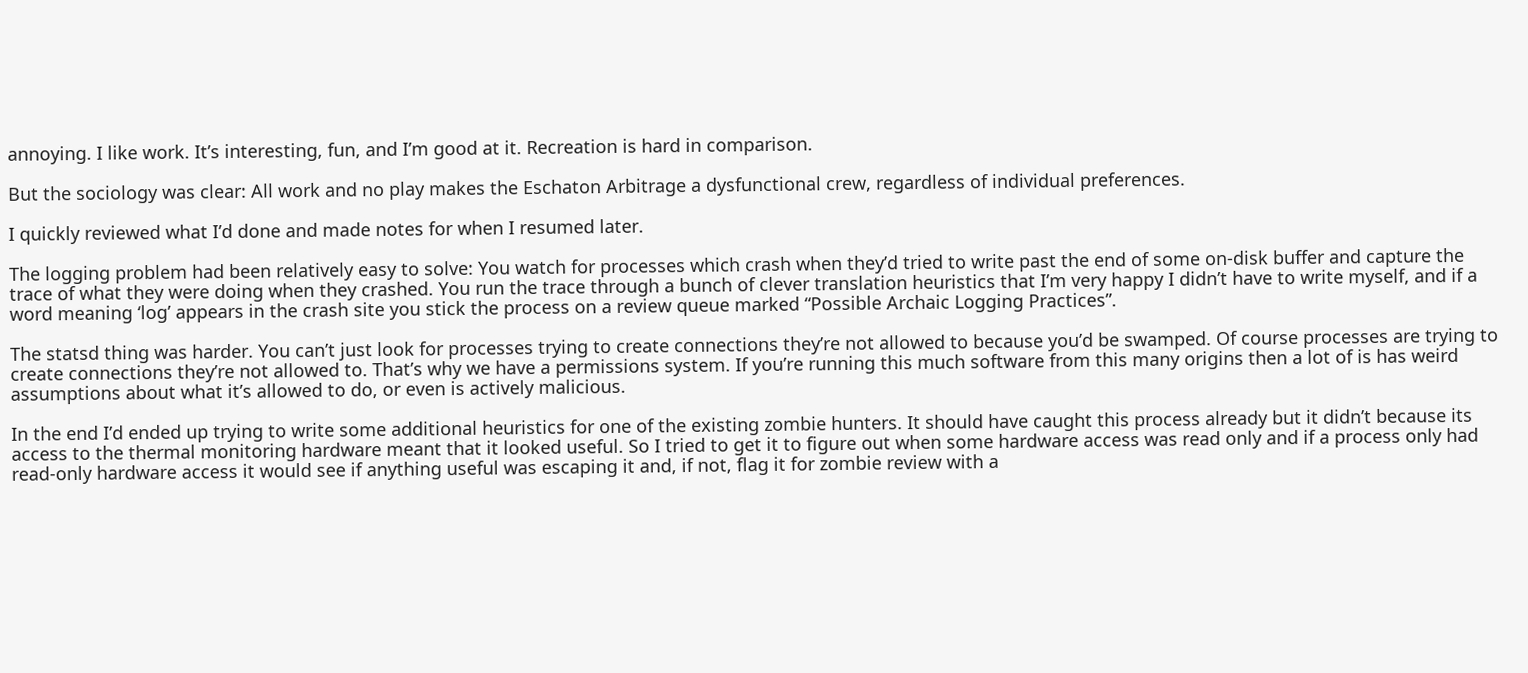annoying. I like work. It’s interesting, fun, and I’m good at it. Recreation is hard in comparison.

But the sociology was clear: All work and no play makes the Eschaton Arbitrage a dysfunctional crew, regardless of individual preferences.

I quickly reviewed what I’d done and made notes for when I resumed later.

The logging problem had been relatively easy to solve: You watch for processes which crash when they’d tried to write past the end of some on-disk buffer and capture the trace of what they were doing when they crashed. You run the trace through a bunch of clever translation heuristics that I’m very happy I didn’t have to write myself, and if a word meaning ‘log’ appears in the crash site you stick the process on a review queue marked “Possible Archaic Logging Practices”.

The statsd thing was harder. You can’t just look for processes trying to create connections they’re not allowed to because you’d be swamped. Of course processes are trying to create connections they’re not allowed to. That’s why we have a permissions system. If you’re running this much software from this many origins then a lot of is has weird assumptions about what it’s allowed to do, or even is actively malicious.

In the end I’d ended up trying to write some additional heuristics for one of the existing zombie hunters. It should have caught this process already but it didn’t because its access to the thermal monitoring hardware meant that it looked useful. So I tried to get it to figure out when some hardware access was read only and if a process only had read-only hardware access it would see if anything useful was escaping it and, if not, flag it for zombie review with a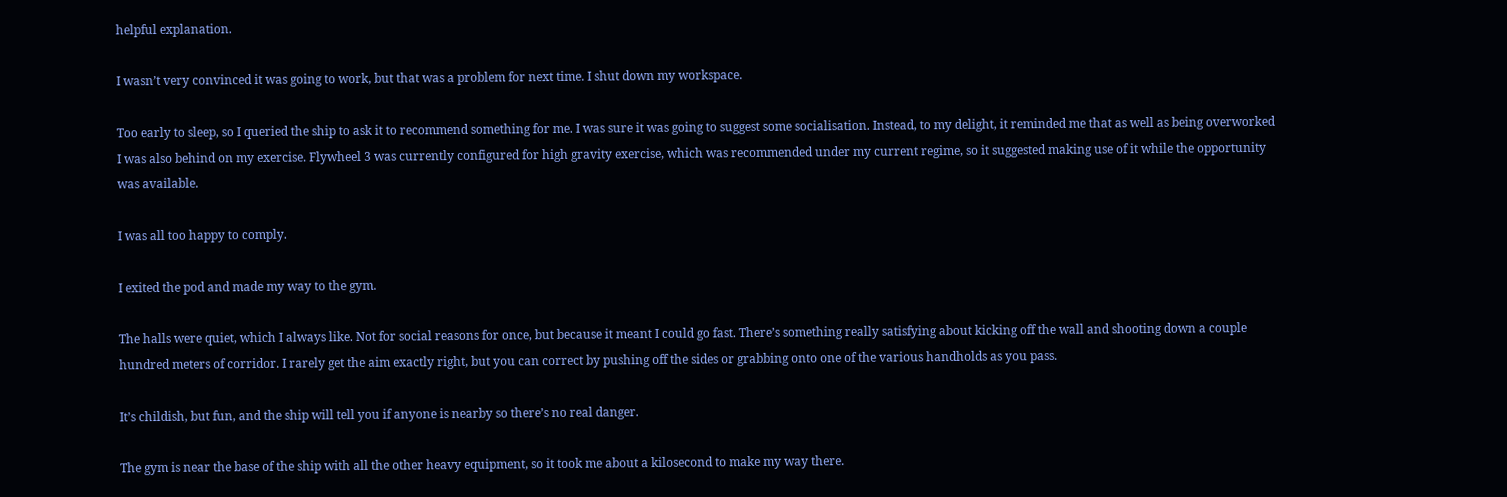helpful explanation.

I wasn’t very convinced it was going to work, but that was a problem for next time. I shut down my workspace.

Too early to sleep, so I queried the ship to ask it to recommend something for me. I was sure it was going to suggest some socialisation. Instead, to my delight, it reminded me that as well as being overworked I was also behind on my exercise. Flywheel 3 was currently configured for high gravity exercise, which was recommended under my current regime, so it suggested making use of it while the opportunity was available.

I was all too happy to comply.

I exited the pod and made my way to the gym.

The halls were quiet, which I always like. Not for social reasons for once, but because it meant I could go fast. There’s something really satisfying about kicking off the wall and shooting down a couple hundred meters of corridor. I rarely get the aim exactly right, but you can correct by pushing off the sides or grabbing onto one of the various handholds as you pass.

It’s childish, but fun, and the ship will tell you if anyone is nearby so there’s no real danger.

The gym is near the base of the ship with all the other heavy equipment, so it took me about a kilosecond to make my way there.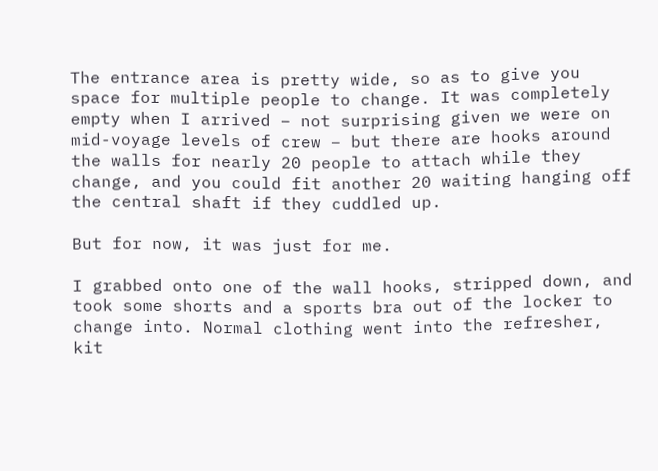The entrance area is pretty wide, so as to give you space for multiple people to change. It was completely empty when I arrived – not surprising given we were on mid-voyage levels of crew – but there are hooks around the walls for nearly 20 people to attach while they change, and you could fit another 20 waiting hanging off the central shaft if they cuddled up.

But for now, it was just for me.

I grabbed onto one of the wall hooks, stripped down, and took some shorts and a sports bra out of the locker to change into. Normal clothing went into the refresher, kit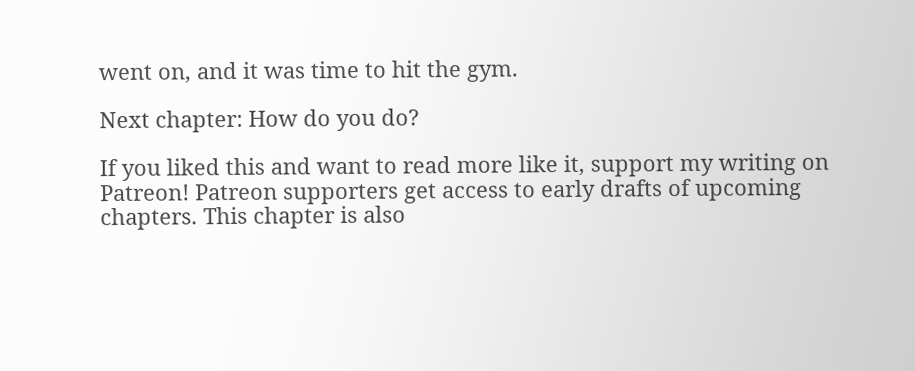went on, and it was time to hit the gym.

Next chapter: How do you do?

If you liked this and want to read more like it, support my writing on Patreon! Patreon supporters get access to early drafts of upcoming chapters. This chapter is also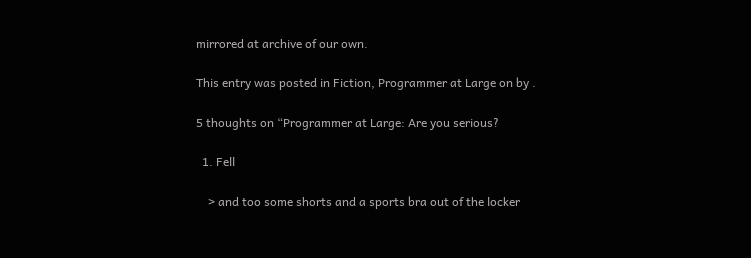mirrored at archive of our own.

This entry was posted in Fiction, Programmer at Large on by .

5 thoughts on “Programmer at Large: Are you serious?

  1. Fell

    > and too some shorts and a sports bra out of the locker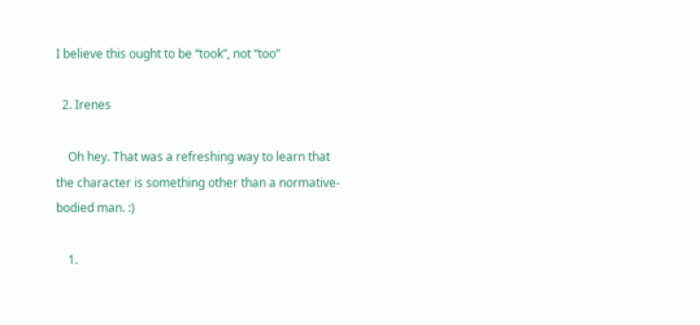I believe this ought to be “took”, not “too”

  2. Irenes

    Oh hey. That was a refreshing way to learn that the character is something other than a normative-bodied man. :)

    1.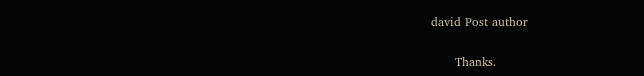david Post author

      Thanks.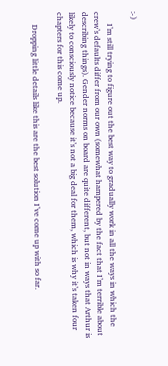:-)

      I’m still trying to figure out the best way to gradually work in all the ways in which the crew’s defaults differ from our own (somewhat hampered by the fact that I’m terrible about describing things). Gender norms on board are quite different, but not in ways that Arthur is likely to consciously notice because it’s not a big deal for them, which is why it’s taken four chapters for this come up.

      Dropping little details like this are the best solution I’ve come up with so far.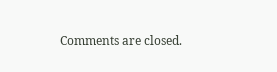Comments are closed.